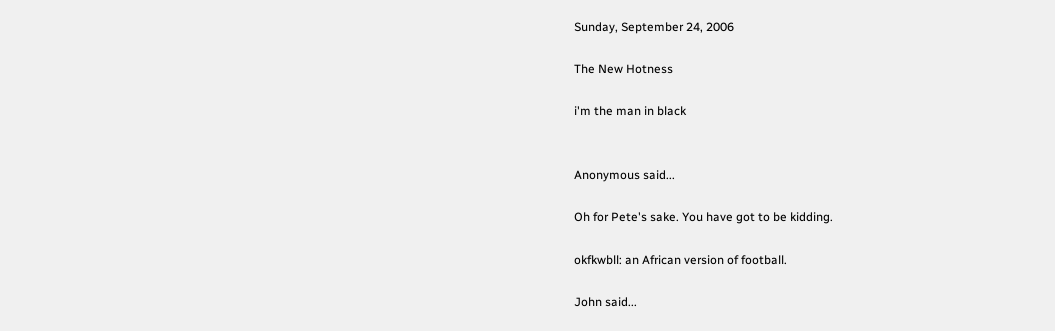Sunday, September 24, 2006

The New Hotness

i'm the man in black


Anonymous said...

Oh for Pete's sake. You have got to be kidding.

okfkwbll: an African version of football.

John said...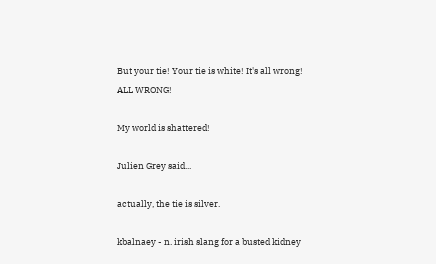But your tie! Your tie is white! It's all wrong! ALL WRONG!

My world is shattered!

Julien Grey said...

actually, the tie is silver.

kbalnaey - n. irish slang for a busted kidney